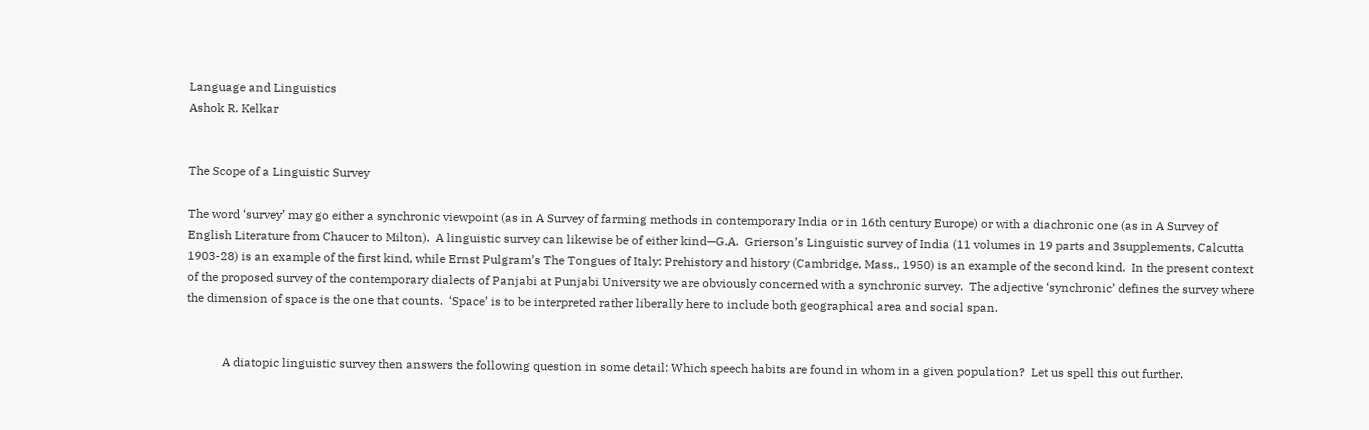Language and Linguistics
Ashok R. Kelkar


The Scope of a Linguistic Survey

The word ‘survey’ may go either a synchronic viewpoint (as in A Survey of farming methods in contemporary India or in 16th century Europe) or with a diachronic one (as in A Survey of English Literature from Chaucer to Milton).  A linguistic survey can likewise be of either kind—G.A.  Grierson’s Linguistic survey of India (11 volumes in 19 parts and 3supplements, Calcutta 1903-28) is an example of the first kind, while Ernst Pulgram’s The Tongues of Italy: Prehistory and history (Cambridge, Mass., 1950) is an example of the second kind.  In the present context of the proposed survey of the contemporary dialects of Panjabi at Punjabi University we are obviously concerned with a synchronic survey.  The adjective ‘synchronic’ defines the survey where the dimension of space is the one that counts.  ‘Space’ is to be interpreted rather liberally here to include both geographical area and social span.


            A diatopic linguistic survey then answers the following question in some detail: Which speech habits are found in whom in a given population?  Let us spell this out further.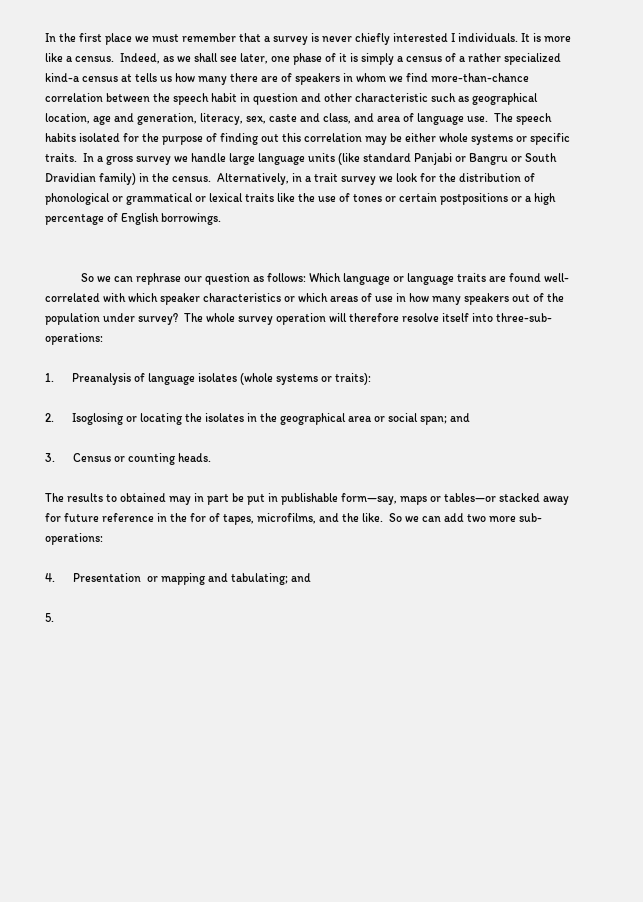In the first place we must remember that a survey is never chiefly interested I individuals. It is more like a census.  Indeed, as we shall see later, one phase of it is simply a census of a rather specialized kind-a census at tells us how many there are of speakers in whom we find more-than-chance correlation between the speech habit in question and other characteristic such as geographical location, age and generation, literacy, sex, caste and class, and area of language use.  The speech habits isolated for the purpose of finding out this correlation may be either whole systems or specific traits.  In a gross survey we handle large language units (like standard Panjabi or Bangru or South Dravidian family) in the census.  Alternatively, in a trait survey we look for the distribution of phonological or grammatical or lexical traits like the use of tones or certain postpositions or a high percentage of English borrowings.


            So we can rephrase our question as follows: Which language or language traits are found well-correlated with which speaker characteristics or which areas of use in how many speakers out of the population under survey?  The whole survey operation will therefore resolve itself into three-sub-operations:

1.      Preanalysis of language isolates (whole systems or traits):

2.      Isoglosing or locating the isolates in the geographical area or social span; and

3.      Census or counting heads.

The results to obtained may in part be put in publishable form—say, maps or tables—or stacked away for future reference in the for of tapes, microfilms, and the like.  So we can add two more sub-operations:

4.      Presentation  or mapping and tabulating; and

5.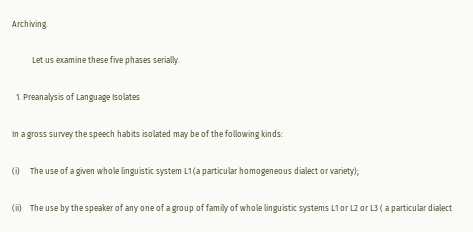Archiving.

          Let us examine these five phases serially.

  1. Preanalysis of Language Isolates

In a gross survey the speech habits isolated may be of the following kinds:

(i)     The use of a given whole linguistic system L1 (a particular homogeneous dialect or variety);

(ii)    The use by the speaker of any one of a group of family of whole linguistic systems L1 or L2 or L3 ( a particular dialect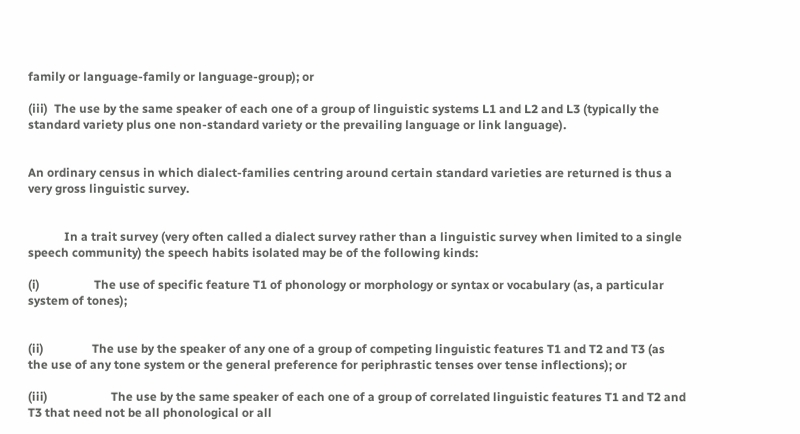family or language-family or language-group); or

(iii)  The use by the same speaker of each one of a group of linguistic systems L1 and L2 and L3 (typically the standard variety plus one non-standard variety or the prevailing language or link language).


An ordinary census in which dialect-families centring around certain standard varieties are returned is thus a very gross linguistic survey.


            In a trait survey (very often called a dialect survey rather than a linguistic survey when limited to a single speech community) the speech habits isolated may be of the following kinds:

(i)                  The use of specific feature T1 of phonology or morphology or syntax or vocabulary (as, a particular system of tones);


(ii)                The use by the speaker of any one of a group of competing linguistic features T1 and T2 and T3 (as the use of any tone system or the general preference for periphrastic tenses over tense inflections); or

(iii)                     The use by the same speaker of each one of a group of correlated linguistic features T1 and T2 and T3 that need not be all phonological or all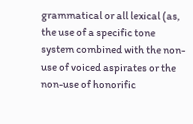grammatical or all lexical (as, the use of a specific tone system combined with the non-use of voiced aspirates or the non-use of honorific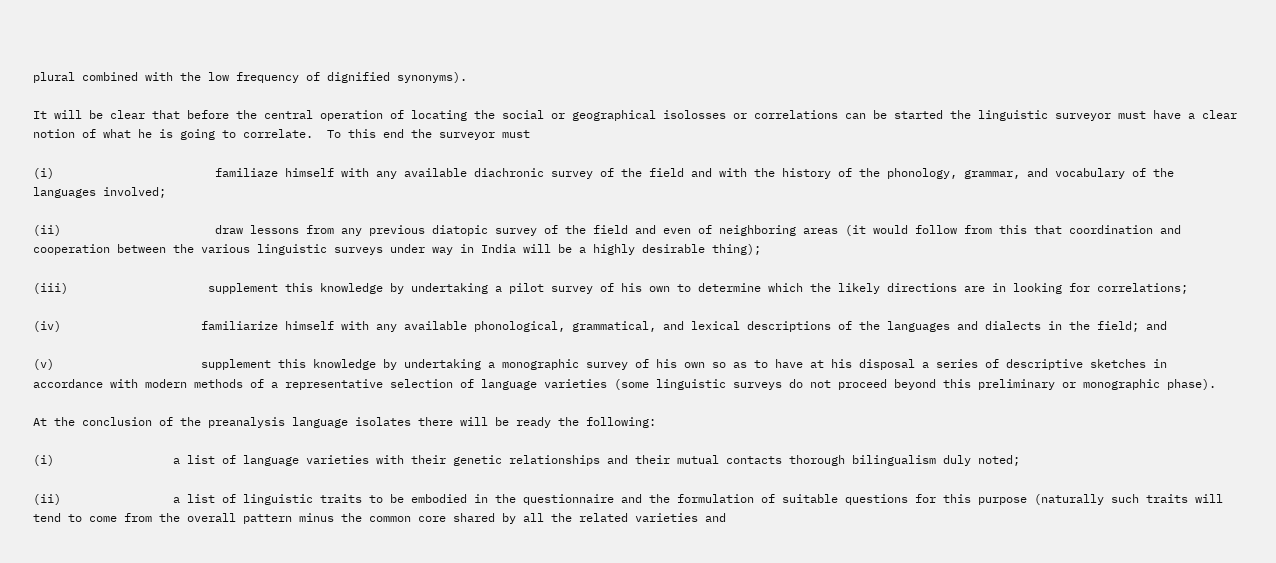plural combined with the low frequency of dignified synonyms).

It will be clear that before the central operation of locating the social or geographical isolosses or correlations can be started the linguistic surveyor must have a clear notion of what he is going to correlate.  To this end the surveyor must

(i)                       familiaze himself with any available diachronic survey of the field and with the history of the phonology, grammar, and vocabulary of the languages involved;

(ii)                      draw lessons from any previous diatopic survey of the field and even of neighboring areas (it would follow from this that coordination and cooperation between the various linguistic surveys under way in India will be a highly desirable thing);

(iii)                    supplement this knowledge by undertaking a pilot survey of his own to determine which the likely directions are in looking for correlations;

(iv)                    familiarize himself with any available phonological, grammatical, and lexical descriptions of the languages and dialects in the field; and

(v)                     supplement this knowledge by undertaking a monographic survey of his own so as to have at his disposal a series of descriptive sketches in accordance with modern methods of a representative selection of language varieties (some linguistic surveys do not proceed beyond this preliminary or monographic phase).

At the conclusion of the preanalysis language isolates there will be ready the following:

(i)                 a list of language varieties with their genetic relationships and their mutual contacts thorough bilingualism duly noted;

(ii)                a list of linguistic traits to be embodied in the questionnaire and the formulation of suitable questions for this purpose (naturally such traits will tend to come from the overall pattern minus the common core shared by all the related varieties and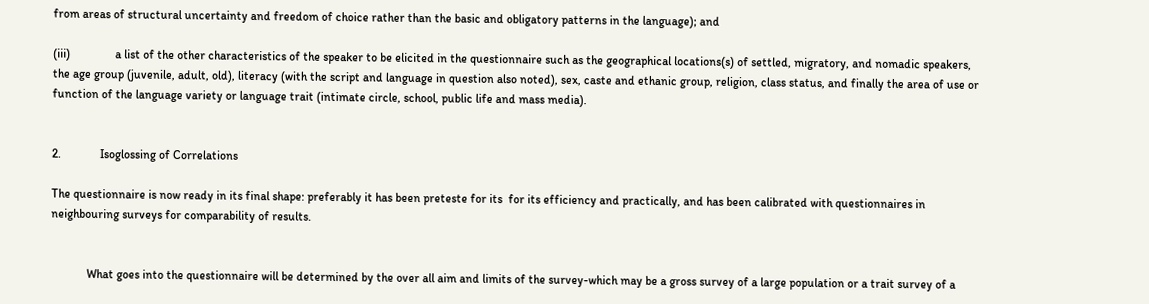from areas of structural uncertainty and freedom of choice rather than the basic and obligatory patterns in the language); and

(iii)               a list of the other characteristics of the speaker to be elicited in the questionnaire such as the geographical locations(s) of settled, migratory, and nomadic speakers, the age group (juvenile, adult, old), literacy (with the script and language in question also noted), sex, caste and ethanic group, religion, class status, and finally the area of use or function of the language variety or language trait (intimate circle, school, public life and mass media).


2.             Isoglossing of Correlations

The questionnaire is now ready in its final shape: preferably it has been preteste for its  for its efficiency and practically, and has been calibrated with questionnaires in neighbouring surveys for comparability of results.


            What goes into the questionnaire will be determined by the over all aim and limits of the survey-which may be a gross survey of a large population or a trait survey of a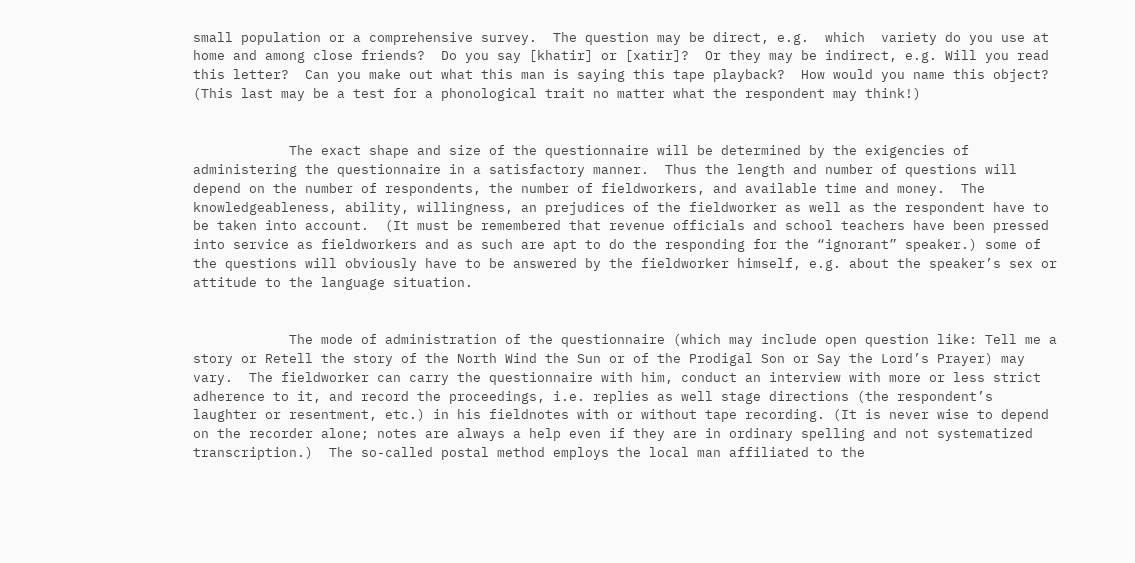small population or a comprehensive survey.  The question may be direct, e.g.  which  variety do you use at home and among close friends?  Do you say [khatir] or [xatir]?  Or they may be indirect, e.g. Will you read this letter?  Can you make out what this man is saying this tape playback?  How would you name this object?  (This last may be a test for a phonological trait no matter what the respondent may think!)


            The exact shape and size of the questionnaire will be determined by the exigencies of administering the questionnaire in a satisfactory manner.  Thus the length and number of questions will depend on the number of respondents, the number of fieldworkers, and available time and money.  The knowledgeableness, ability, willingness, an prejudices of the fieldworker as well as the respondent have to be taken into account.  (It must be remembered that revenue officials and school teachers have been pressed into service as fieldworkers and as such are apt to do the responding for the “ignorant” speaker.) some of the questions will obviously have to be answered by the fieldworker himself, e.g. about the speaker’s sex or attitude to the language situation.


            The mode of administration of the questionnaire (which may include open question like: Tell me a story or Retell the story of the North Wind the Sun or of the Prodigal Son or Say the Lord’s Prayer) may vary.  The fieldworker can carry the questionnaire with him, conduct an interview with more or less strict adherence to it, and record the proceedings, i.e. replies as well stage directions (the respondent’s laughter or resentment, etc.) in his fieldnotes with or without tape recording. (It is never wise to depend on the recorder alone; notes are always a help even if they are in ordinary spelling and not systematized transcription.)  The so-called postal method employs the local man affiliated to the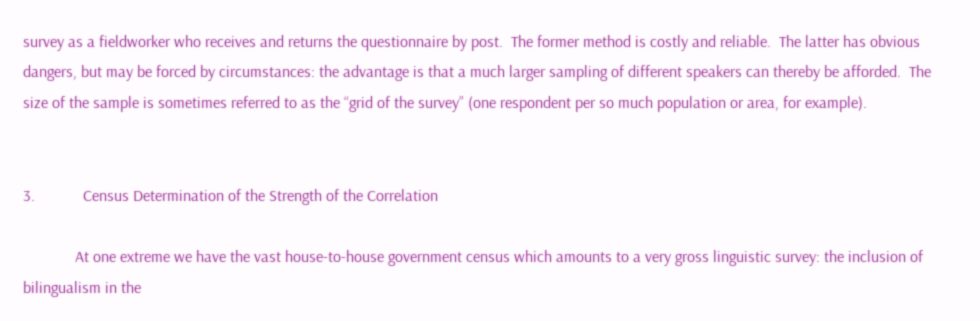survey as a fieldworker who receives and returns the questionnaire by post.  The former method is costly and reliable.  The latter has obvious dangers, but may be forced by circumstances: the advantage is that a much larger sampling of different speakers can thereby be afforded.  The size of the sample is sometimes referred to as the “grid of the survey” (one respondent per so much population or area, for example).


3.            Census Determination of the Strength of the Correlation

             At one extreme we have the vast house-to-house government census which amounts to a very gross linguistic survey: the inclusion of bilingualism in the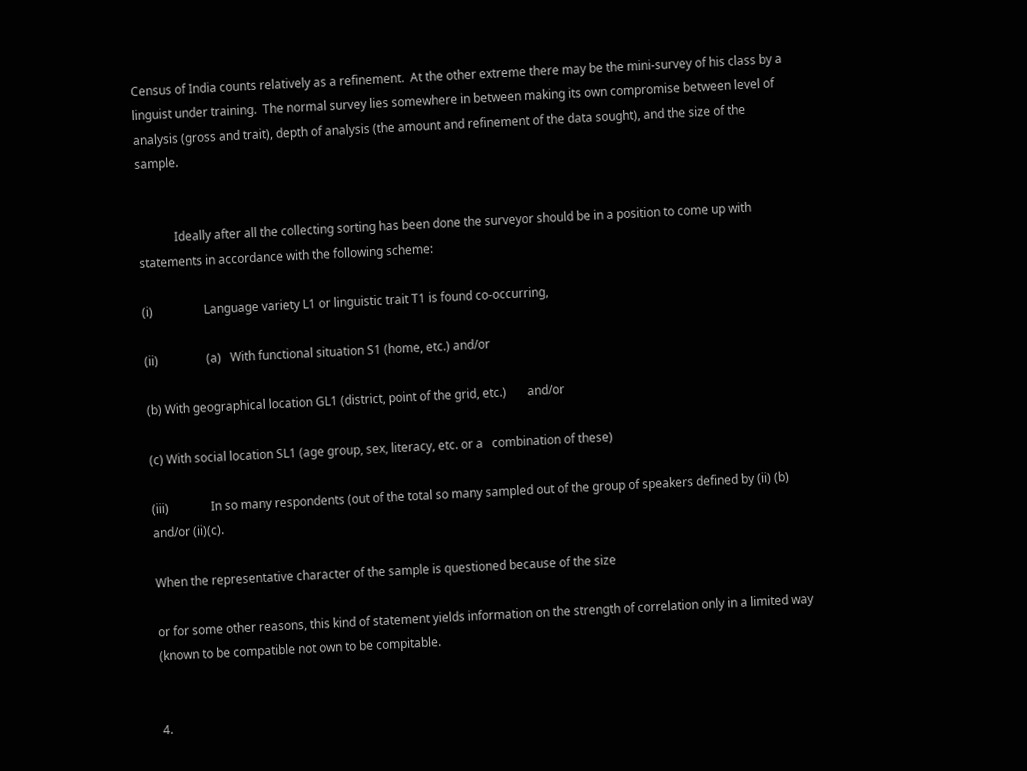Census of India counts relatively as a refinement.  At the other extreme there may be the mini-survey of his class by a linguist under training.  The normal survey lies somewhere in between making its own compromise between level of analysis (gross and trait), depth of analysis (the amount and refinement of the data sought), and the size of the sample.


            Ideally after all the collecting sorting has been done the surveyor should be in a position to come up with statements in accordance with the following scheme:

(i)                 Language variety L1 or linguistic trait T1 is found co-occurring,

(ii)                (a)   With functional situation S1 (home, etc.) and/or

(b) With geographical location GL1 (district, point of the grid, etc.)       and/or

(c) With social location SL1 (age group, sex, literacy, etc. or a   combination of these)

(iii)              In so many respondents (out of the total so many sampled out of the group of speakers defined by (ii) (b) and/or (ii)(c).

When the representative character of the sample is questioned because of the size

or for some other reasons, this kind of statement yields information on the strength of correlation only in a limited way (known to be compatible not own to be compitable.


4.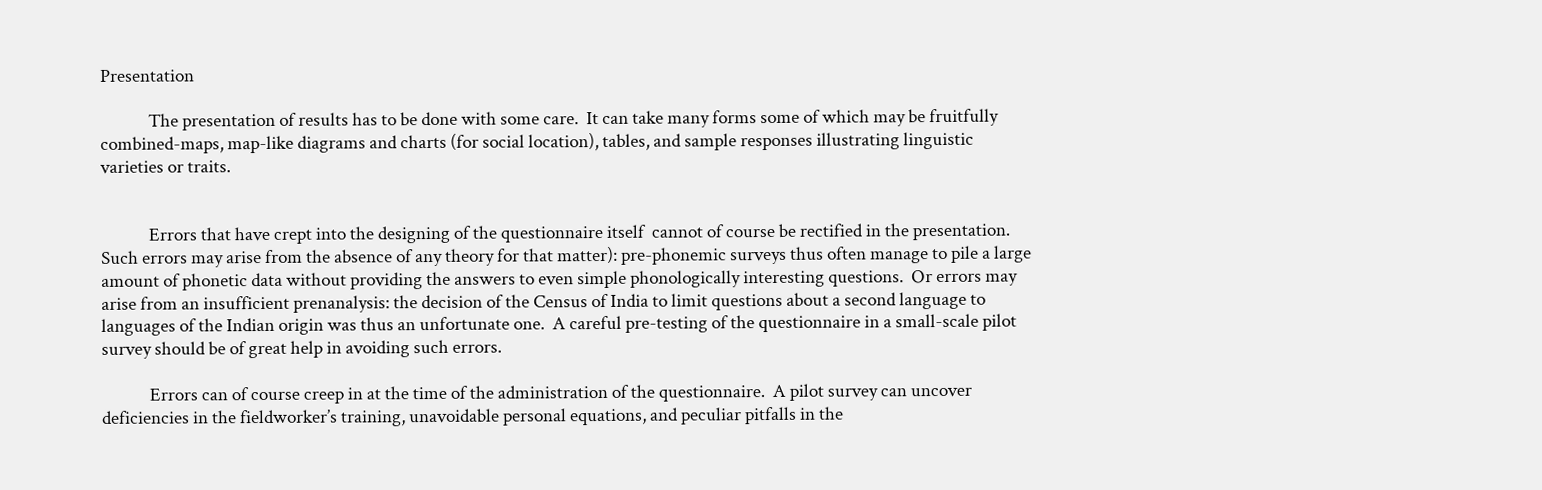Presentation

            The presentation of results has to be done with some care.  It can take many forms some of which may be fruitfully combined-maps, map-like diagrams and charts (for social location), tables, and sample responses illustrating linguistic varieties or traits.


            Errors that have crept into the designing of the questionnaire itself  cannot of course be rectified in the presentation.  Such errors may arise from the absence of any theory for that matter): pre-phonemic surveys thus often manage to pile a large amount of phonetic data without providing the answers to even simple phonologically interesting questions.  Or errors may arise from an insufficient prenanalysis: the decision of the Census of India to limit questions about a second language to languages of the Indian origin was thus an unfortunate one.  A careful pre-testing of the questionnaire in a small-scale pilot survey should be of great help in avoiding such errors.

            Errors can of course creep in at the time of the administration of the questionnaire.  A pilot survey can uncover deficiencies in the fieldworker’s training, unavoidable personal equations, and peculiar pitfalls in the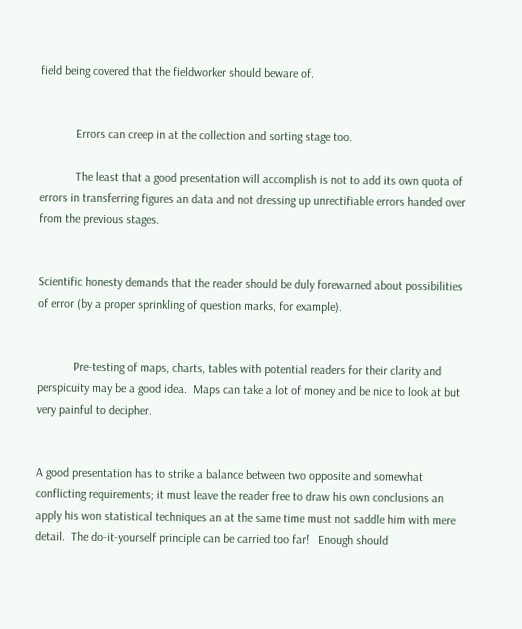field being covered that the fieldworker should beware of.


            Errors can creep in at the collection and sorting stage too.

            The least that a good presentation will accomplish is not to add its own quota of errors in transferring figures an data and not dressing up unrectifiable errors handed over from the previous stages.


Scientific honesty demands that the reader should be duly forewarned about possibilities of error (by a proper sprinkling of question marks, for example).


            Pre-testing of maps, charts, tables with potential readers for their clarity and perspicuity may be a good idea.  Maps can take a lot of money and be nice to look at but very painful to decipher.


A good presentation has to strike a balance between two opposite and somewhat conflicting requirements; it must leave the reader free to draw his own conclusions an apply his won statistical techniques an at the same time must not saddle him with mere  detail.  The do-it-yourself principle can be carried too far!   Enough should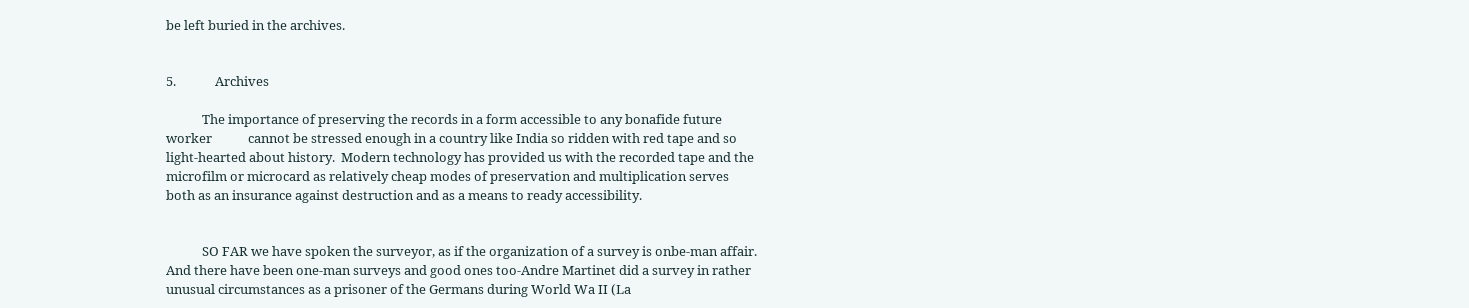be left buried in the archives.


5.             Archives

            The importance of preserving the records in a form accessible to any bonafide future worker            cannot be stressed enough in a country like India so ridden with red tape and so light-hearted about history.  Modern technology has provided us with the recorded tape and the microfilm or microcard as relatively cheap modes of preservation and multiplication serves both as an insurance against destruction and as a means to ready accessibility.


            SO FAR we have spoken the surveyor, as if the organization of a survey is onbe-man affair.  And there have been one-man surveys and good ones too-Andre Martinet did a survey in rather unusual circumstances as a prisoner of the Germans during World Wa II (La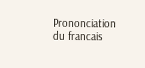Prononciation  du francais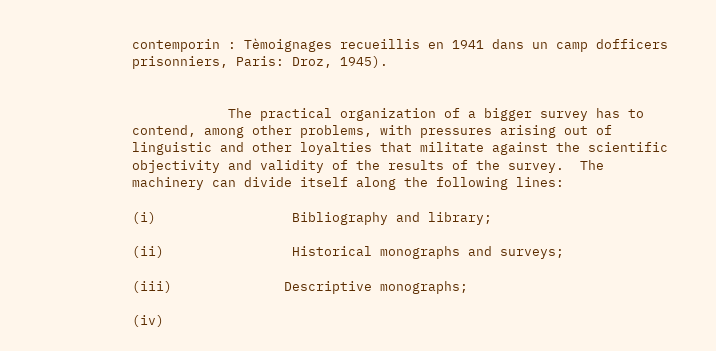contemporin : Tèmoignages recueillis en 1941 dans un camp dofficers prisonniers, Paris: Droz, 1945).


            The practical organization of a bigger survey has to contend, among other problems, with pressures arising out of linguistic and other loyalties that militate against the scientific objectivity and validity of the results of the survey.  The machinery can divide itself along the following lines:

(i)                 Bibliography and library;

(ii)                Historical monographs and surveys;

(iii)              Descriptive monographs;

(iv)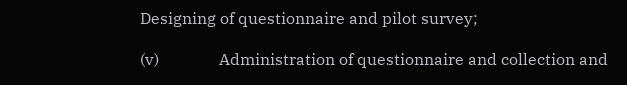Designing of questionnaire and pilot survey;

(v)               Administration of questionnaire and collection and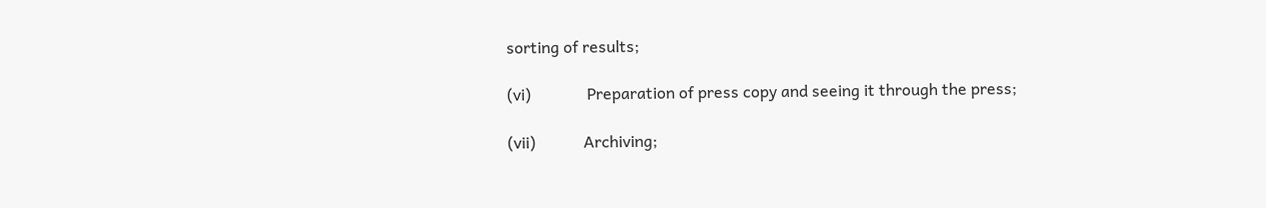sorting of results;

(vi)              Preparation of press copy and seeing it through the press;

(vii)            Archiving;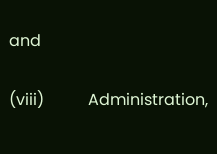and

(viii)           Administration,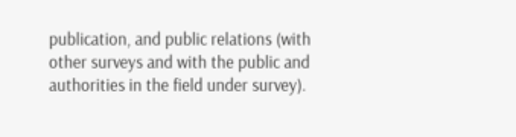publication, and public relations (with other surveys and with the public and authorities in the field under survey).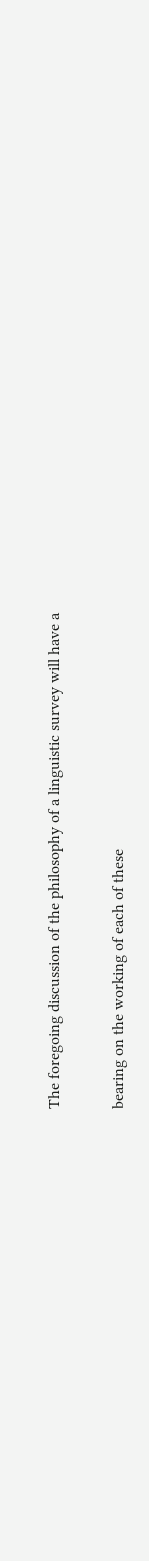The foregoing discussion of the philosophy of a linguistic survey will have a

bearing on the working of each of these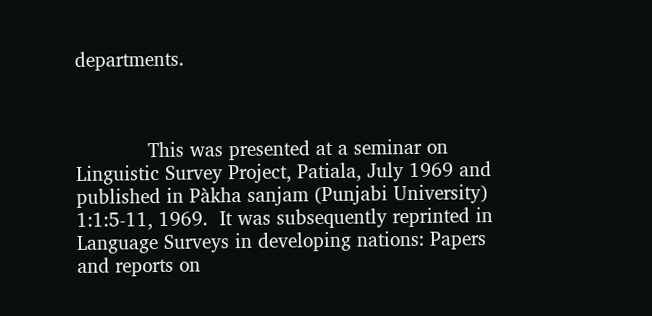departments.



            This was presented at a seminar on Linguistic Survey Project, Patiala, July 1969 and published in Pàkha sanjam (Punjabi University) 1:1:5-11, 1969.  It was subsequently reprinted in Language Surveys in developing nations: Papers and reports on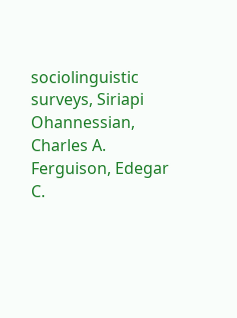sociolinguistic surveys, Siriapi Ohannessian, Charles A. Ferguison, Edegar C.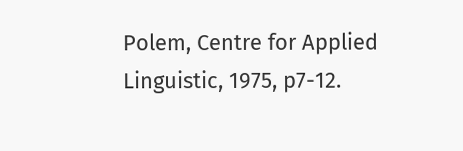Polem, Centre for Applied Linguistic, 1975, p7-12.